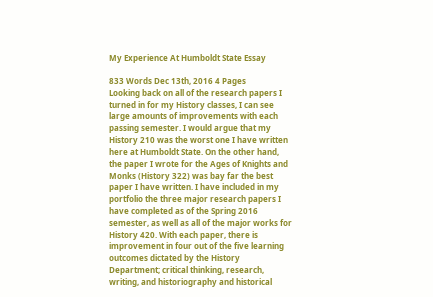My Experience At Humboldt State Essay

833 Words Dec 13th, 2016 4 Pages
Looking back on all of the research papers I turned in for my History classes, I can see large amounts of improvements with each passing semester. I would argue that my History 210 was the worst one I have written here at Humboldt State. On the other hand, the paper I wrote for the Ages of Knights and Monks (History 322) was bay far the best paper I have written. I have included in my portfolio the three major research papers I have completed as of the Spring 2016 semester, as well as all of the major works for History 420. With each paper, there is improvement in four out of the five learning outcomes dictated by the History Department; critical thinking, research, writing, and historiography and historical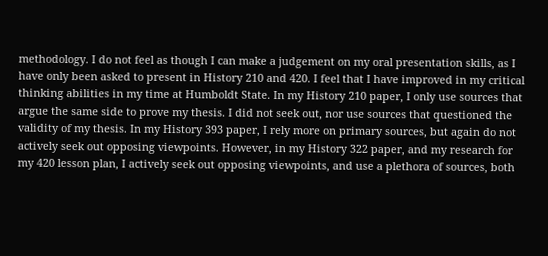methodology. I do not feel as though I can make a judgement on my oral presentation skills, as I have only been asked to present in History 210 and 420. I feel that I have improved in my critical thinking abilities in my time at Humboldt State. In my History 210 paper, I only use sources that argue the same side to prove my thesis. I did not seek out, nor use sources that questioned the validity of my thesis. In my History 393 paper, I rely more on primary sources, but again do not actively seek out opposing viewpoints. However, in my History 322 paper, and my research for my 420 lesson plan, I actively seek out opposing viewpoints, and use a plethora of sources, both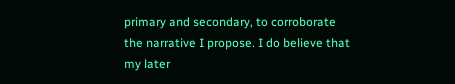primary and secondary, to corroborate the narrative I propose. I do believe that my later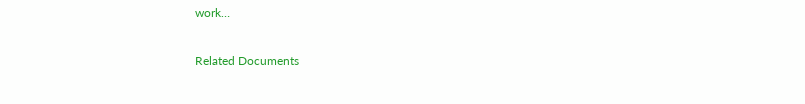work…

Related Documents